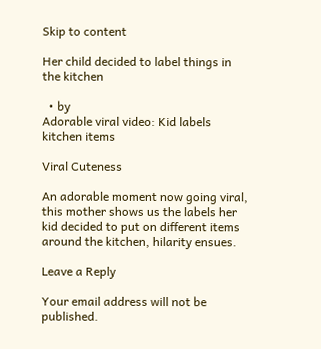Skip to content

Her child decided to label things in the kitchen

  • by
Adorable viral video: Kid labels kitchen items

Viral Cuteness

An adorable moment now going viral, this mother shows us the labels her kid decided to put on different items around the kitchen, hilarity ensues.

Leave a Reply

Your email address will not be published.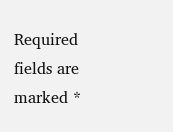Required fields are marked *